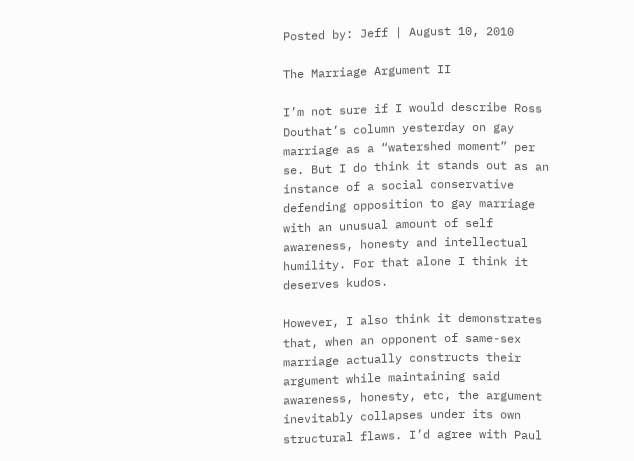Posted by: Jeff | August 10, 2010

The Marriage Argument II

I’m not sure if I would describe Ross Douthat’s column yesterday on gay marriage as a “watershed moment” per se. But I do think it stands out as an instance of a social conservative defending opposition to gay marriage with an unusual amount of self awareness, honesty and intellectual humility. For that alone I think it deserves kudos.

However, I also think it demonstrates that, when an opponent of same-sex marriage actually constructs their argument while maintaining said awareness, honesty, etc, the argument inevitably collapses under its own structural flaws. I’d agree with Paul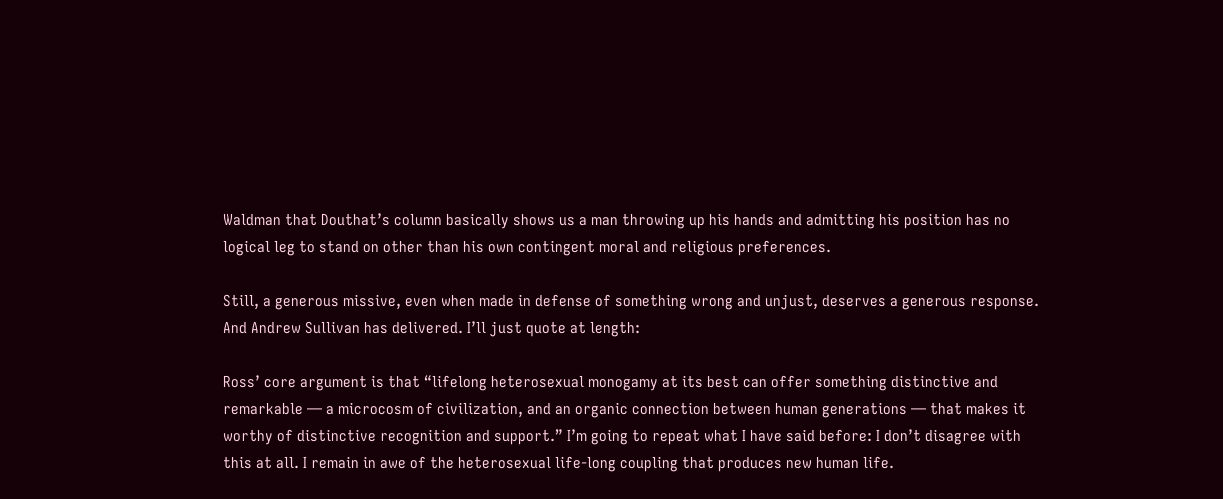Waldman that Douthat’s column basically shows us a man throwing up his hands and admitting his position has no logical leg to stand on other than his own contingent moral and religious preferences.

Still, a generous missive, even when made in defense of something wrong and unjust, deserves a generous response. And Andrew Sullivan has delivered. I’ll just quote at length:

Ross’ core argument is that “lifelong heterosexual monogamy at its best can offer something distinctive and remarkable — a microcosm of civilization, and an organic connection between human generations — that makes it worthy of distinctive recognition and support.” I’m going to repeat what I have said before: I don’t disagree with this at all. I remain in awe of the heterosexual life-long coupling that produces new human life.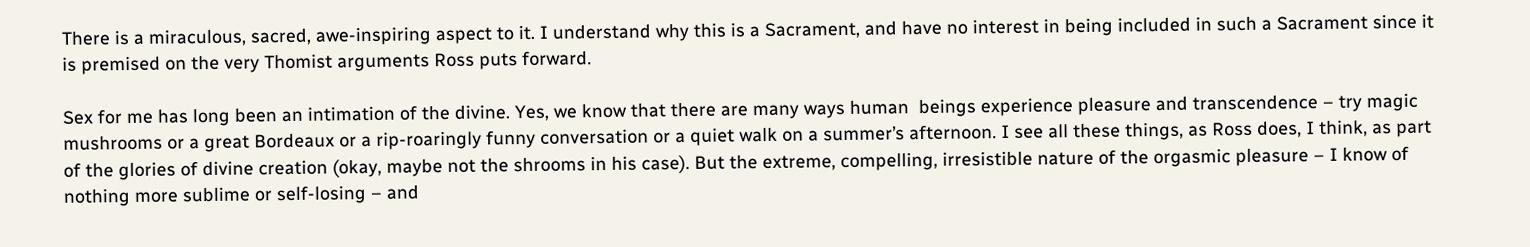There is a miraculous, sacred, awe-inspiring aspect to it. I understand why this is a Sacrament, and have no interest in being included in such a Sacrament since it is premised on the very Thomist arguments Ross puts forward.

Sex for me has long been an intimation of the divine. Yes, we know that there are many ways human  beings experience pleasure and transcendence – try magic mushrooms or a great Bordeaux or a rip-roaringly funny conversation or a quiet walk on a summer’s afternoon. I see all these things, as Ross does, I think, as part of the glories of divine creation (okay, maybe not the shrooms in his case). But the extreme, compelling, irresistible nature of the orgasmic pleasure – I know of nothing more sublime or self-losing – and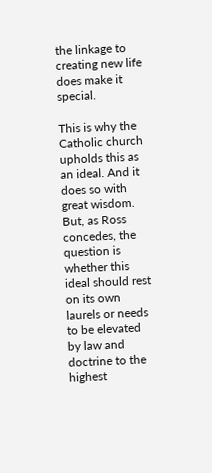the linkage to creating new life does make it special.

This is why the Catholic church upholds this as an ideal. And it does so with great wisdom. But, as Ross concedes, the question is whether this ideal should rest on its own laurels or needs to be elevated by law and doctrine to the highest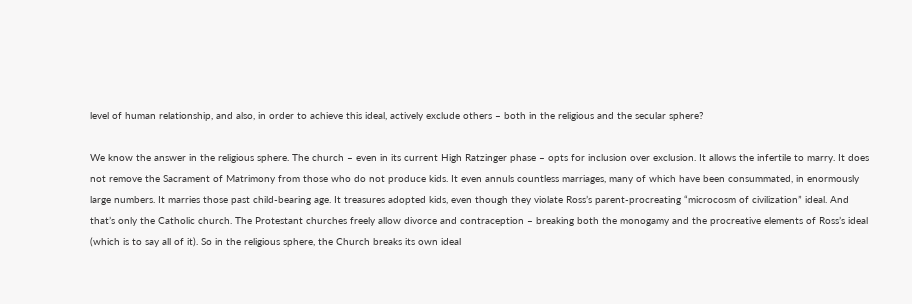level of human relationship, and also, in order to achieve this ideal, actively exclude others – both in the religious and the secular sphere?

We know the answer in the religious sphere. The church – even in its current High Ratzinger phase – opts for inclusion over exclusion. It allows the infertile to marry. It does not remove the Sacrament of Matrimony from those who do not produce kids. It even annuls countless marriages, many of which have been consummated, in enormously large numbers. It marries those past child-bearing age. It treasures adopted kids, even though they violate Ross’s parent-procreating “microcosm of civilization” ideal. And that’s only the Catholic church. The Protestant churches freely allow divorce and contraception – breaking both the monogamy and the procreative elements of Ross’s ideal (which is to say all of it). So in the religious sphere, the Church breaks its own ideal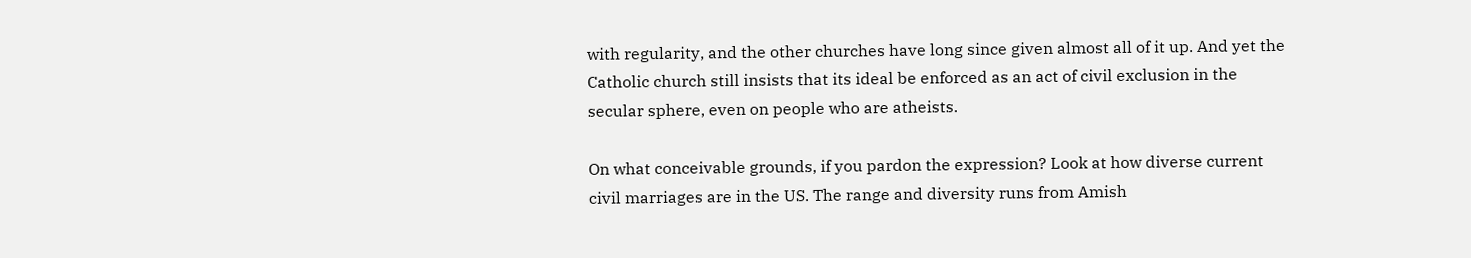with regularity, and the other churches have long since given almost all of it up. And yet the Catholic church still insists that its ideal be enforced as an act of civil exclusion in the secular sphere, even on people who are atheists.

On what conceivable grounds, if you pardon the expression? Look at how diverse current civil marriages are in the US. The range and diversity runs from Amish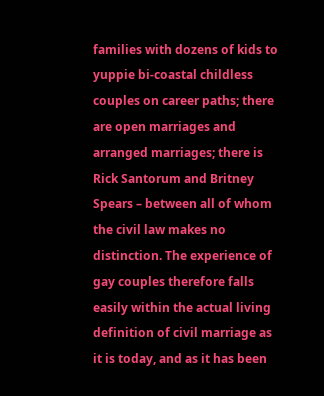families with dozens of kids to yuppie bi-coastal childless couples on career paths; there are open marriages and arranged marriages; there is Rick Santorum and Britney Spears – between all of whom the civil law makes no distinction. The experience of  gay couples therefore falls easily within the actual living definition of civil marriage as it is today, and as it has been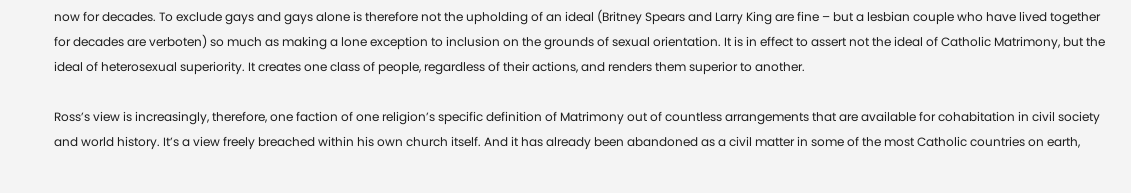now for decades. To exclude gays and gays alone is therefore not the upholding of an ideal (Britney Spears and Larry King are fine – but a lesbian couple who have lived together for decades are verboten) so much as making a lone exception to inclusion on the grounds of sexual orientation. It is in effect to assert not the ideal of Catholic Matrimony, but the ideal of heterosexual superiority. It creates one class of people, regardless of their actions, and renders them superior to another.

Ross’s view is increasingly, therefore, one faction of one religion’s specific definition of Matrimony out of countless arrangements that are available for cohabitation in civil society and world history. It’s a view freely breached within his own church itself. And it has already been abandoned as a civil matter in some of the most Catholic countries on earth,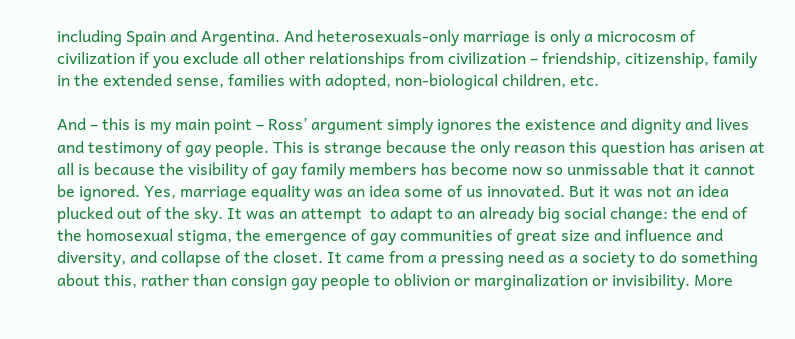including Spain and Argentina. And heterosexuals-only marriage is only a microcosm of civilization if you exclude all other relationships from civilization – friendship, citizenship, family in the extended sense, families with adopted, non-biological children, etc.

And – this is my main point – Ross’ argument simply ignores the existence and dignity and lives and testimony of gay people. This is strange because the only reason this question has arisen at all is because the visibility of gay family members has become now so unmissable that it cannot be ignored. Yes, marriage equality was an idea some of us innovated. But it was not an idea plucked out of the sky. It was an attempt  to adapt to an already big social change: the end of the homosexual stigma, the emergence of gay communities of great size and influence and diversity, and collapse of the closet. It came from a pressing need as a society to do something about this, rather than consign gay people to oblivion or marginalization or invisibility. More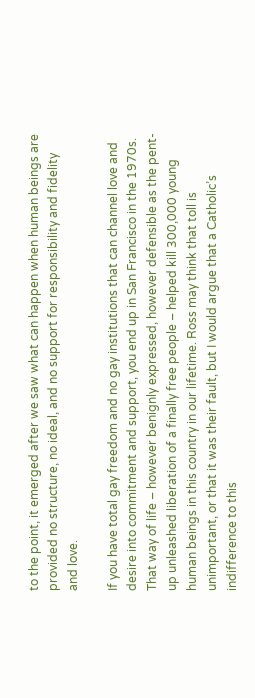to the point, it emerged after we saw what can happen when human beings are provided no structure, no ideal, and no support for responsibility and fidelity and love.

If you have total gay freedom and no gay institutions that can channel love and desire into commitment and support, you end up in San Francisco in the 1970s. That way of life – however benignly expressed, however defensible as the pent-up unleashed liberation of a finally free people – helped kill 300,000 young human beings in this country in our lifetime. Ross may think that toll is unimportant, or that it was their fault, but I would argue that a Catholic’s indifference to this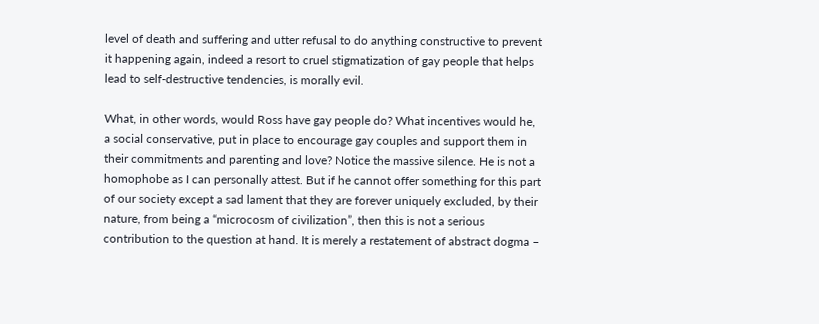level of death and suffering and utter refusal to do anything constructive to prevent it happening again, indeed a resort to cruel stigmatization of gay people that helps lead to self-destructive tendencies, is morally evil.

What, in other words, would Ross have gay people do? What incentives would he, a social conservative, put in place to encourage gay couples and support them in their commitments and parenting and love? Notice the massive silence. He is not a homophobe as I can personally attest. But if he cannot offer something for this part of our society except a sad lament that they are forever uniquely excluded, by their nature, from being a “microcosm of civilization”, then this is not a serious contribution to the question at hand. It is merely a restatement of abstract dogma –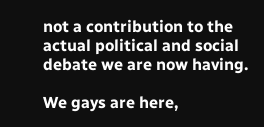not a contribution to the actual political and social debate we are now having.

We gays are here,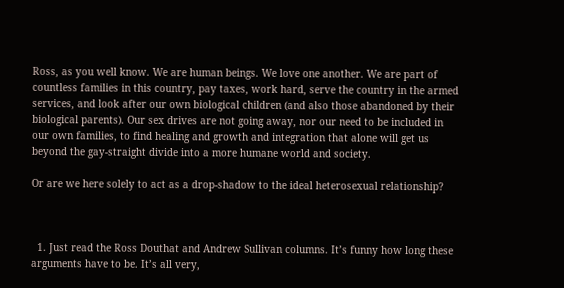Ross, as you well know. We are human beings. We love one another. We are part of countless families in this country, pay taxes, work hard, serve the country in the armed services, and look after our own biological children (and also those abandoned by their biological parents). Our sex drives are not going away, nor our need to be included in our own families, to find healing and growth and integration that alone will get us beyond the gay-straight divide into a more humane world and society.

Or are we here solely to act as a drop-shadow to the ideal heterosexual relationship?



  1. Just read the Ross Douthat and Andrew Sullivan columns. It’s funny how long these arguments have to be. It’s all very,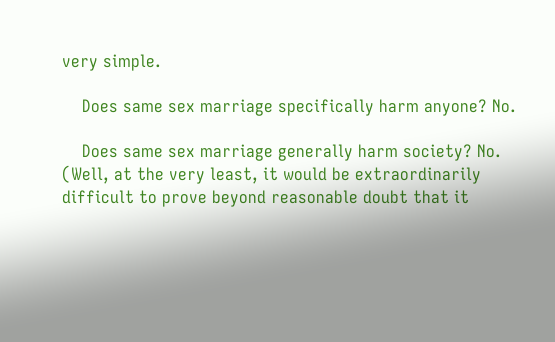very simple.

    Does same sex marriage specifically harm anyone? No.

    Does same sex marriage generally harm society? No. (Well, at the very least, it would be extraordinarily difficult to prove beyond reasonable doubt that it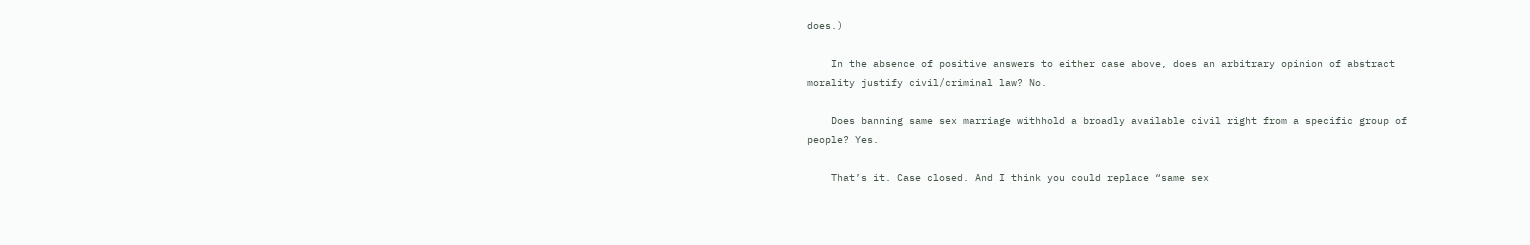does.)

    In the absence of positive answers to either case above, does an arbitrary opinion of abstract morality justify civil/criminal law? No.

    Does banning same sex marriage withhold a broadly available civil right from a specific group of people? Yes.

    That’s it. Case closed. And I think you could replace “same sex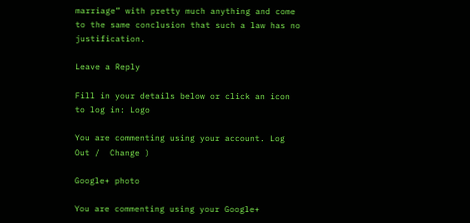marriage” with pretty much anything and come to the same conclusion that such a law has no justification.

Leave a Reply

Fill in your details below or click an icon to log in: Logo

You are commenting using your account. Log Out /  Change )

Google+ photo

You are commenting using your Google+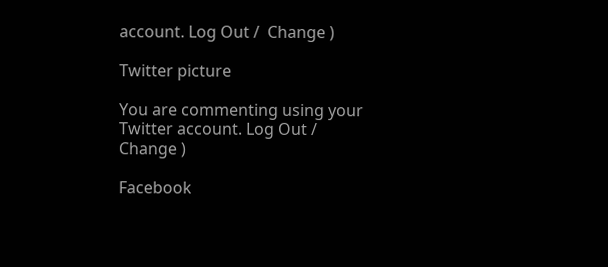account. Log Out /  Change )

Twitter picture

You are commenting using your Twitter account. Log Out /  Change )

Facebook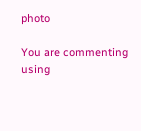photo

You are commenting using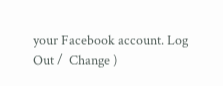your Facebook account. Log Out /  Change )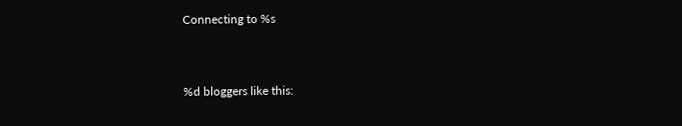Connecting to %s


%d bloggers like this: